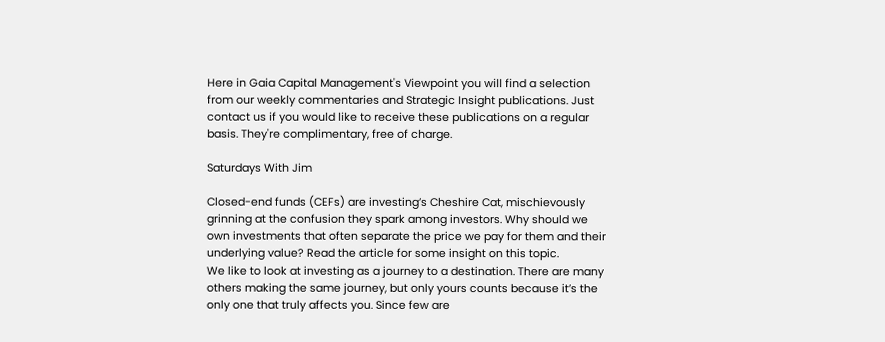Here in Gaia Capital Management's Viewpoint you will find a selection from our weekly commentaries and Strategic Insight publications. Just contact us if you would like to receive these publications on a regular basis. They're complimentary, free of charge.

Saturdays With Jim

Closed-end funds (CEFs) are investing’s Cheshire Cat, mischievously grinning at the confusion they spark among investors. Why should we own investments that often separate the price we pay for them and their underlying value? Read the article for some insight on this topic.
We like to look at investing as a journey to a destination. There are many others making the same journey, but only yours counts because it’s the only one that truly affects you. Since few are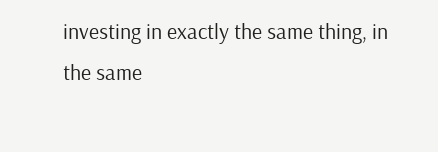investing in exactly the same thing, in the same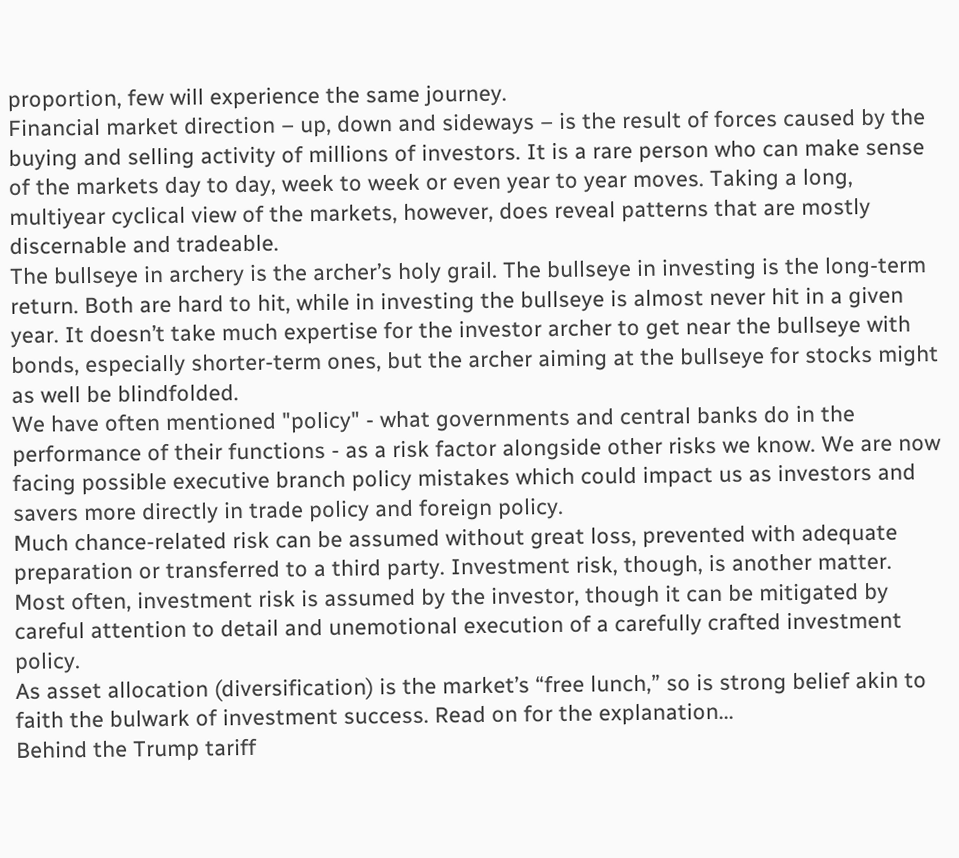proportion, few will experience the same journey.
Financial market direction – up, down and sideways – is the result of forces caused by the buying and selling activity of millions of investors. It is a rare person who can make sense of the markets day to day, week to week or even year to year moves. Taking a long, multiyear cyclical view of the markets, however, does reveal patterns that are mostly discernable and tradeable.
The bullseye in archery is the archer’s holy grail. The bullseye in investing is the long-term return. Both are hard to hit, while in investing the bullseye is almost never hit in a given year. It doesn’t take much expertise for the investor archer to get near the bullseye with bonds, especially shorter-term ones, but the archer aiming at the bullseye for stocks might as well be blindfolded.
We have often mentioned "policy" - what governments and central banks do in the performance of their functions - as a risk factor alongside other risks we know. We are now facing possible executive branch policy mistakes which could impact us as investors and savers more directly in trade policy and foreign policy.
Much chance-related risk can be assumed without great loss, prevented with adequate preparation or transferred to a third party. Investment risk, though, is another matter. Most often, investment risk is assumed by the investor, though it can be mitigated by careful attention to detail and unemotional execution of a carefully crafted investment policy.
As asset allocation (diversification) is the market’s “free lunch,” so is strong belief akin to faith the bulwark of investment success. Read on for the explanation...
Behind the Trump tariff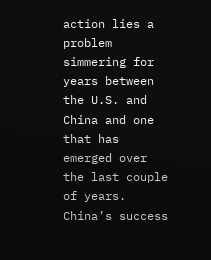action lies a problem simmering for years between the U.S. and China and one that has emerged over the last couple of years. China’s success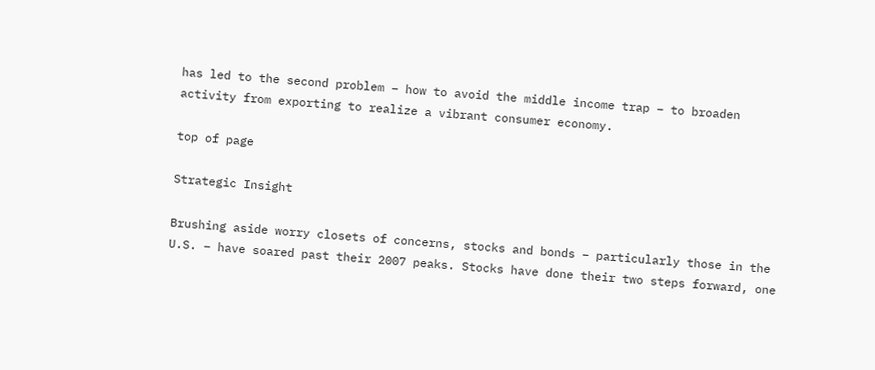has led to the second problem – how to avoid the middle income trap – to broaden activity from exporting to realize a vibrant consumer economy.

top of page

Strategic Insight

Brushing aside worry closets of concerns, stocks and bonds – particularly those in the U.S. – have soared past their 2007 peaks. Stocks have done their two steps forward, one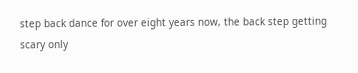step back dance for over eight years now, the back step getting scary only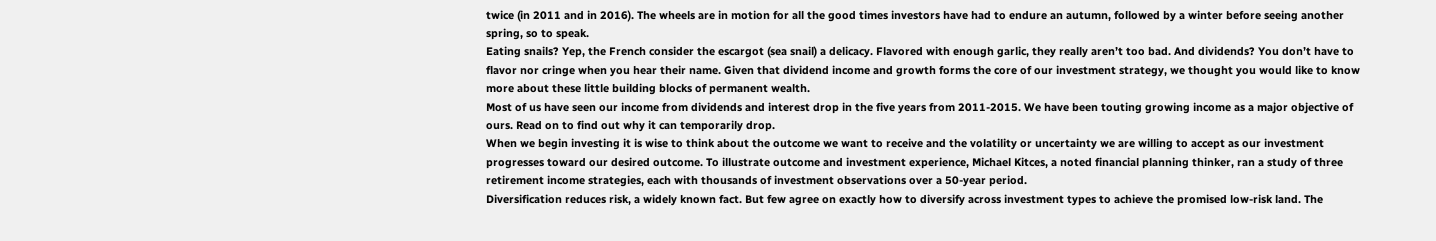twice (in 2011 and in 2016). The wheels are in motion for all the good times investors have had to endure an autumn, followed by a winter before seeing another spring, so to speak.
Eating snails? Yep, the French consider the escargot (sea snail) a delicacy. Flavored with enough garlic, they really aren’t too bad. And dividends? You don’t have to flavor nor cringe when you hear their name. Given that dividend income and growth forms the core of our investment strategy, we thought you would like to know more about these little building blocks of permanent wealth.
Most of us have seen our income from dividends and interest drop in the five years from 2011-2015. We have been touting growing income as a major objective of ours. Read on to find out why it can temporarily drop.
When we begin investing it is wise to think about the outcome we want to receive and the volatility or uncertainty we are willing to accept as our investment progresses toward our desired outcome. To illustrate outcome and investment experience, Michael Kitces, a noted financial planning thinker, ran a study of three retirement income strategies, each with thousands of investment observations over a 50-year period.
Diversification reduces risk, a widely known fact. But few agree on exactly how to diversify across investment types to achieve the promised low-risk land. The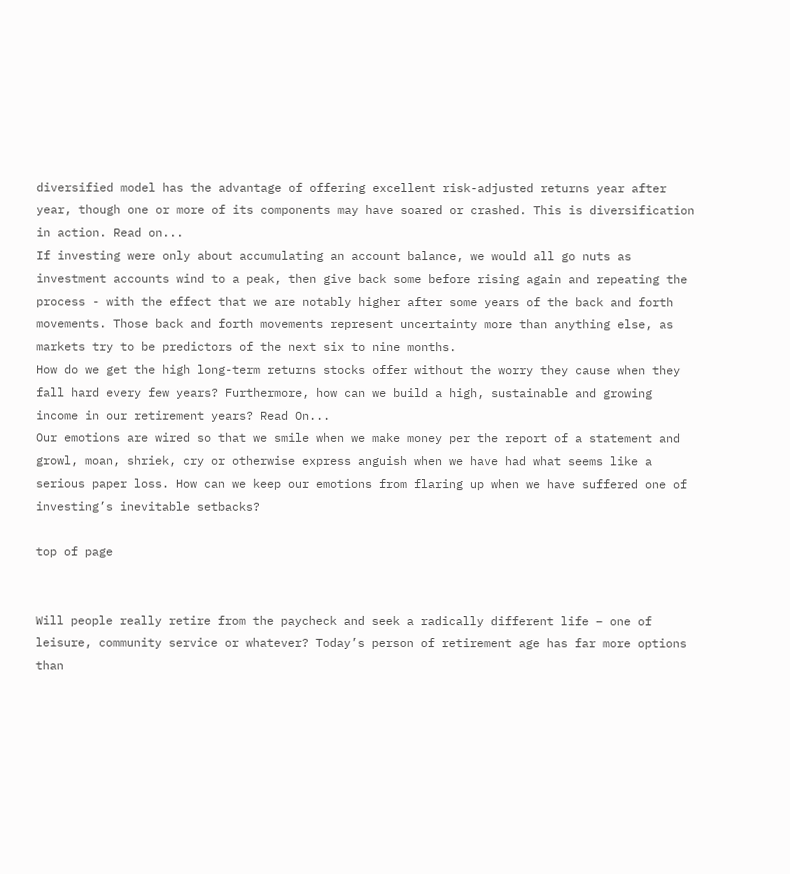diversified model has the advantage of offering excellent risk-adjusted returns year after year, though one or more of its components may have soared or crashed. This is diversification in action. Read on...
If investing were only about accumulating an account balance, we would all go nuts as investment accounts wind to a peak, then give back some before rising again and repeating the process - with the effect that we are notably higher after some years of the back and forth movements. Those back and forth movements represent uncertainty more than anything else, as markets try to be predictors of the next six to nine months.
How do we get the high long-term returns stocks offer without the worry they cause when they fall hard every few years? Furthermore, how can we build a high, sustainable and growing income in our retirement years? Read On...
Our emotions are wired so that we smile when we make money per the report of a statement and growl, moan, shriek, cry or otherwise express anguish when we have had what seems like a serious paper loss. How can we keep our emotions from flaring up when we have suffered one of investing’s inevitable setbacks?

top of page


Will people really retire from the paycheck and seek a radically different life – one of leisure, community service or whatever? Today’s person of retirement age has far more options than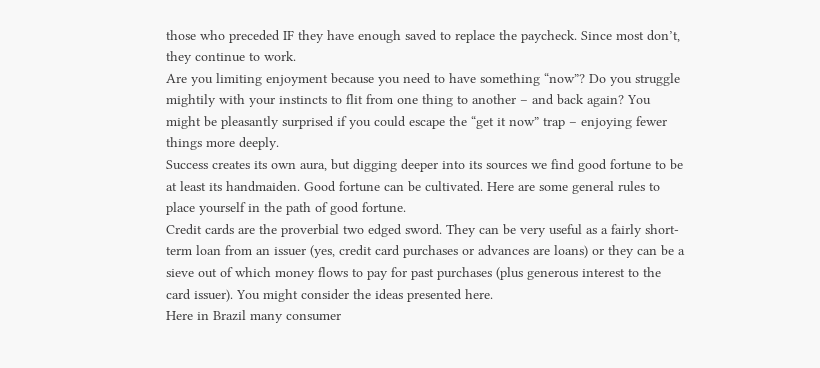those who preceded IF they have enough saved to replace the paycheck. Since most don’t, they continue to work.
Are you limiting enjoyment because you need to have something “now”? Do you struggle mightily with your instincts to flit from one thing to another – and back again? You might be pleasantly surprised if you could escape the “get it now” trap – enjoying fewer things more deeply.
Success creates its own aura, but digging deeper into its sources we find good fortune to be at least its handmaiden. Good fortune can be cultivated. Here are some general rules to place yourself in the path of good fortune.
Credit cards are the proverbial two edged sword. They can be very useful as a fairly short-term loan from an issuer (yes, credit card purchases or advances are loans) or they can be a sieve out of which money flows to pay for past purchases (plus generous interest to the card issuer). You might consider the ideas presented here.
Here in Brazil many consumer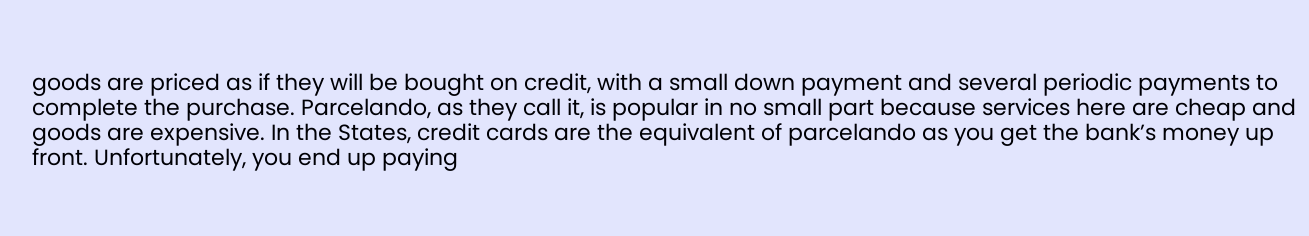goods are priced as if they will be bought on credit, with a small down payment and several periodic payments to complete the purchase. Parcelando, as they call it, is popular in no small part because services here are cheap and goods are expensive. In the States, credit cards are the equivalent of parcelando as you get the bank’s money up front. Unfortunately, you end up paying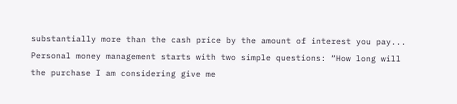substantially more than the cash price by the amount of interest you pay...
Personal money management starts with two simple questions: “How long will the purchase I am considering give me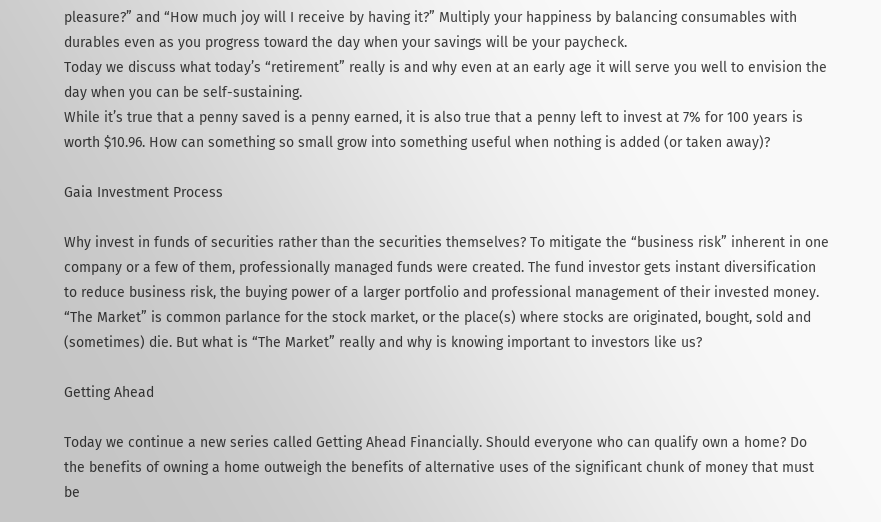pleasure?” and “How much joy will I receive by having it?” Multiply your happiness by balancing consumables with durables even as you progress toward the day when your savings will be your paycheck.
Today we discuss what today’s “retirement” really is and why even at an early age it will serve you well to envision the day when you can be self-sustaining.
While it’s true that a penny saved is a penny earned, it is also true that a penny left to invest at 7% for 100 years is worth $10.96. How can something so small grow into something useful when nothing is added (or taken away)?

Gaia Investment Process

Why invest in funds of securities rather than the securities themselves? To mitigate the “business risk” inherent in one company or a few of them, professionally managed funds were created. The fund investor gets instant diversification to reduce business risk, the buying power of a larger portfolio and professional management of their invested money.
“The Market” is common parlance for the stock market, or the place(s) where stocks are originated, bought, sold and (sometimes) die. But what is “The Market” really and why is knowing important to investors like us?

Getting Ahead

Today we continue a new series called Getting Ahead Financially. Should everyone who can qualify own a home? Do the benefits of owning a home outweigh the benefits of alternative uses of the significant chunk of money that must be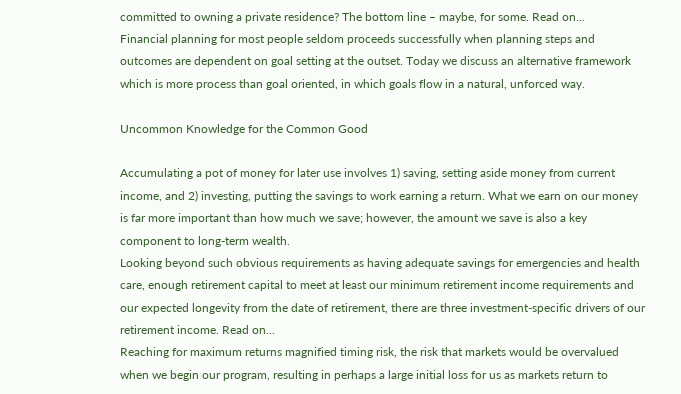committed to owning a private residence? The bottom line – maybe, for some. Read on...
Financial planning for most people seldom proceeds successfully when planning steps and outcomes are dependent on goal setting at the outset. Today we discuss an alternative framework which is more process than goal oriented, in which goals flow in a natural, unforced way.

Uncommon Knowledge for the Common Good

Accumulating a pot of money for later use involves 1) saving, setting aside money from current income, and 2) investing, putting the savings to work earning a return. What we earn on our money is far more important than how much we save; however, the amount we save is also a key component to long-term wealth.
Looking beyond such obvious requirements as having adequate savings for emergencies and health care, enough retirement capital to meet at least our minimum retirement income requirements and our expected longevity from the date of retirement, there are three investment-specific drivers of our retirement income. Read on...
Reaching for maximum returns magnified timing risk, the risk that markets would be overvalued when we begin our program, resulting in perhaps a large initial loss for us as markets return to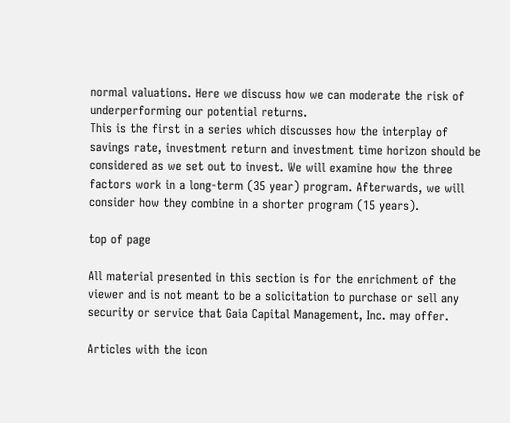normal valuations. Here we discuss how we can moderate the risk of underperforming our potential returns.
This is the first in a series which discusses how the interplay of savings rate, investment return and investment time horizon should be considered as we set out to invest. We will examine how the three factors work in a long-term (35 year) program. Afterwards, we will consider how they combine in a shorter program (15 years).

top of page

All material presented in this section is for the enrichment of the viewer and is not meant to be a solicitation to purchase or sell any security or service that Gaia Capital Management, Inc. may offer.

Articles with the icon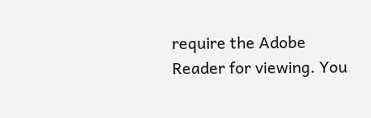require the Adobe Reader for viewing. You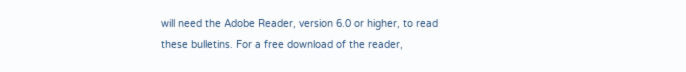will need the Adobe Reader, version 6.0 or higher, to read these bulletins. For a free download of the reader,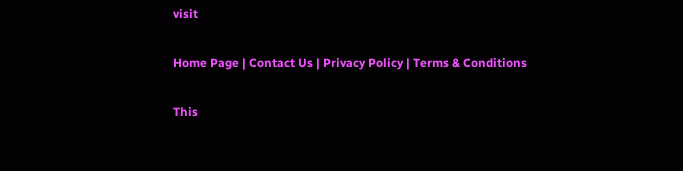visit

Home Page | Contact Us | Privacy Policy | Terms & Conditions

This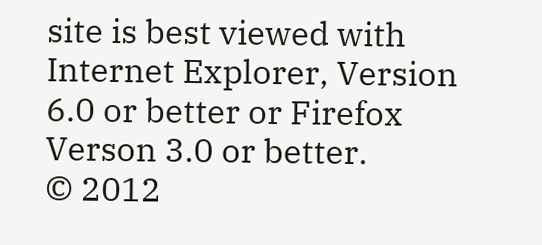site is best viewed with Internet Explorer, Version 6.0 or better or Firefox Verson 3.0 or better.
© 2012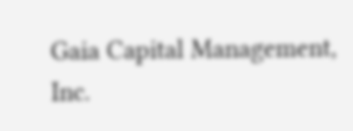Gaia Capital Management, Inc.